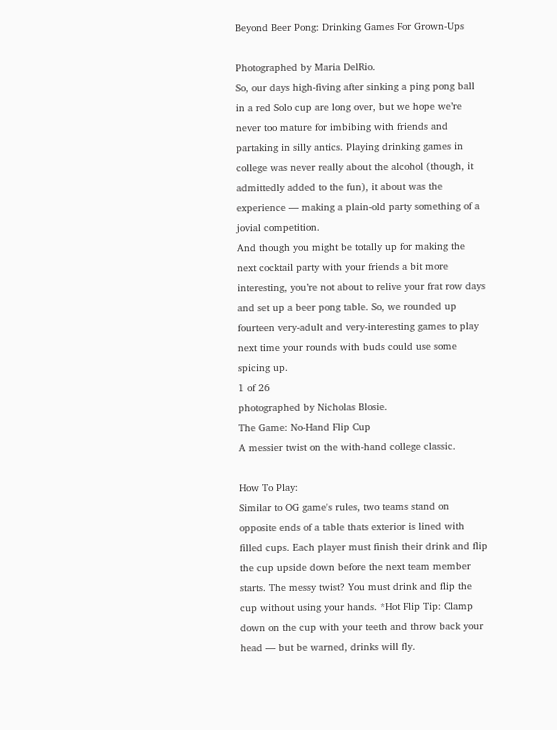Beyond Beer Pong: Drinking Games For Grown-Ups

Photographed by Maria DelRio.
So, our days high-fiving after sinking a ping pong ball in a red Solo cup are long over, but we hope we’re never too mature for imbibing with friends and partaking in silly antics. Playing drinking games in college was never really about the alcohol (though, it admittedly added to the fun), it about was the experience — making a plain-old party something of a jovial competition.
And though you might be totally up for making the next cocktail party with your friends a bit more interesting, you’re not about to relive your frat row days and set up a beer pong table. So, we rounded up fourteen very-adult and very-interesting games to play next time your rounds with buds could use some spicing up.
1 of 26
photographed by Nicholas Blosie.
The Game: No-Hand Flip Cup
A messier twist on the with-hand college classic.

How To Play:
Similar to OG game's rules, two teams stand on opposite ends of a table thats exterior is lined with filled cups. Each player must finish their drink and flip the cup upside down before the next team member starts. The messy twist? You must drink and flip the cup without using your hands. *Hot Flip Tip: Clamp down on the cup with your teeth and throw back your head — but be warned, drinks will fly.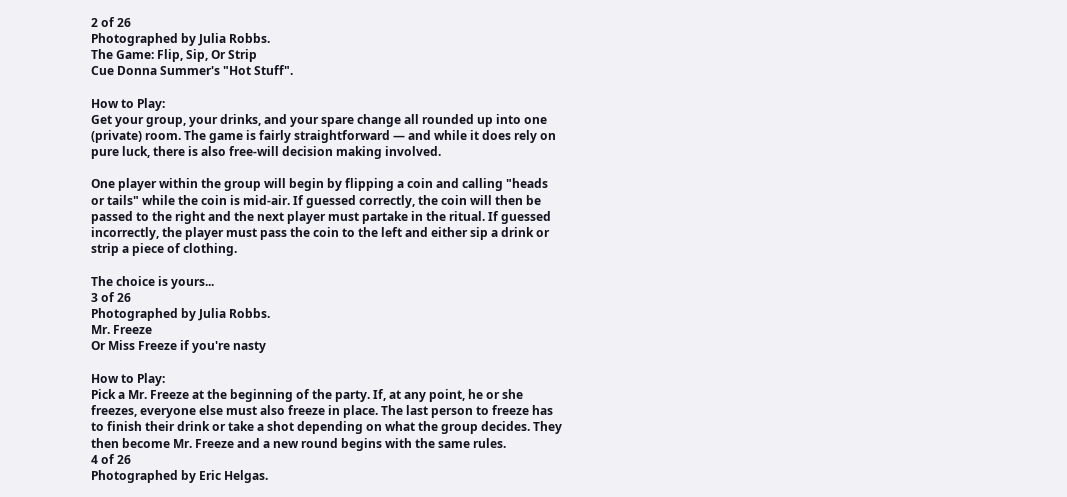2 of 26
Photographed by Julia Robbs.
The Game: Flip, Sip, Or Strip
Cue Donna Summer's "Hot Stuff".

How to Play:
Get your group, your drinks, and your spare change all rounded up into one (private) room. The game is fairly straightforward — and while it does rely on pure luck, there is also free-will decision making involved.

One player within the group will begin by flipping a coin and calling "heads or tails" while the coin is mid-air. If guessed correctly, the coin will then be passed to the right and the next player must partake in the ritual. If guessed incorrectly, the player must pass the coin to the left and either sip a drink or strip a piece of clothing.

The choice is yours...
3 of 26
Photographed by Julia Robbs.
Mr. Freeze
Or Miss Freeze if you're nasty

How to Play:
Pick a Mr. Freeze at the beginning of the party. If, at any point, he or she freezes, everyone else must also freeze in place. The last person to freeze has to finish their drink or take a shot depending on what the group decides. They then become Mr. Freeze and a new round begins with the same rules.
4 of 26
Photographed by Eric Helgas.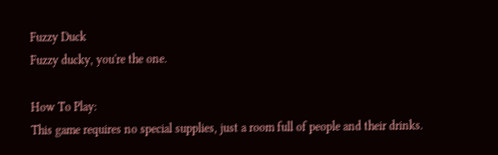Fuzzy Duck
Fuzzy ducky, you're the one.

How To Play:
This game requires no special supplies, just a room full of people and their drinks.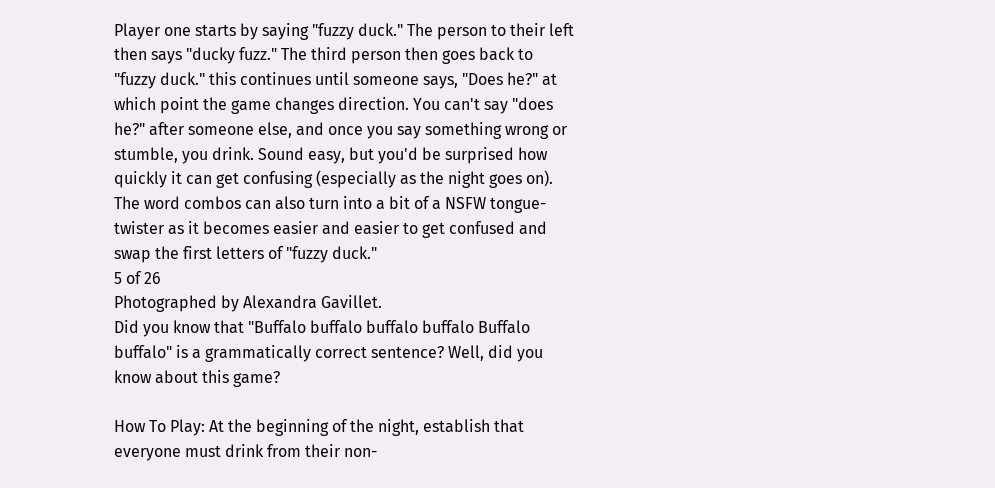Player one starts by saying "fuzzy duck." The person to their left then says "ducky fuzz." The third person then goes back to "fuzzy duck." this continues until someone says, "Does he?" at which point the game changes direction. You can't say "does he?" after someone else, and once you say something wrong or stumble, you drink. Sound easy, but you'd be surprised how quickly it can get confusing (especially as the night goes on). The word combos can also turn into a bit of a NSFW tongue-twister as it becomes easier and easier to get confused and swap the first letters of "fuzzy duck."
5 of 26
Photographed by Alexandra Gavillet.
Did you know that "Buffalo buffalo buffalo buffalo Buffalo buffalo" is a grammatically correct sentence? Well, did you know about this game?

How To Play: At the beginning of the night, establish that everyone must drink from their non-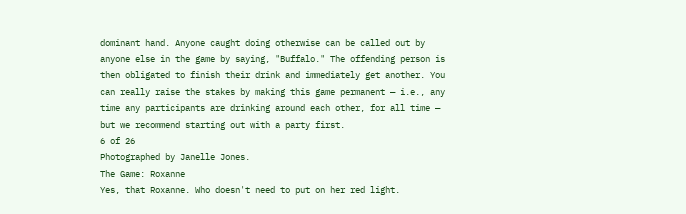dominant hand. Anyone caught doing otherwise can be called out by anyone else in the game by saying, "Buffalo." The offending person is then obligated to finish their drink and immediately get another. You can really raise the stakes by making this game permanent — i.e., any time any participants are drinking around each other, for all time — but we recommend starting out with a party first.
6 of 26
Photographed by Janelle Jones.
The Game: Roxanne
Yes, that Roxanne. Who doesn't need to put on her red light.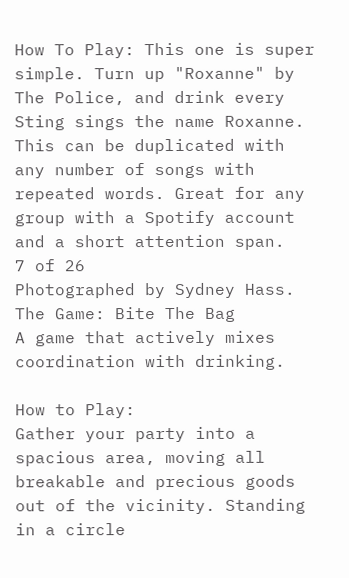How To Play: This one is super simple. Turn up "Roxanne" by The Police, and drink every Sting sings the name Roxanne. This can be duplicated with any number of songs with repeated words. Great for any group with a Spotify account and a short attention span.
7 of 26
Photographed by Sydney Hass.
The Game: Bite The Bag
A game that actively mixes coordination with drinking.

How to Play:
Gather your party into a spacious area, moving all breakable and precious goods out of the vicinity. Standing in a circle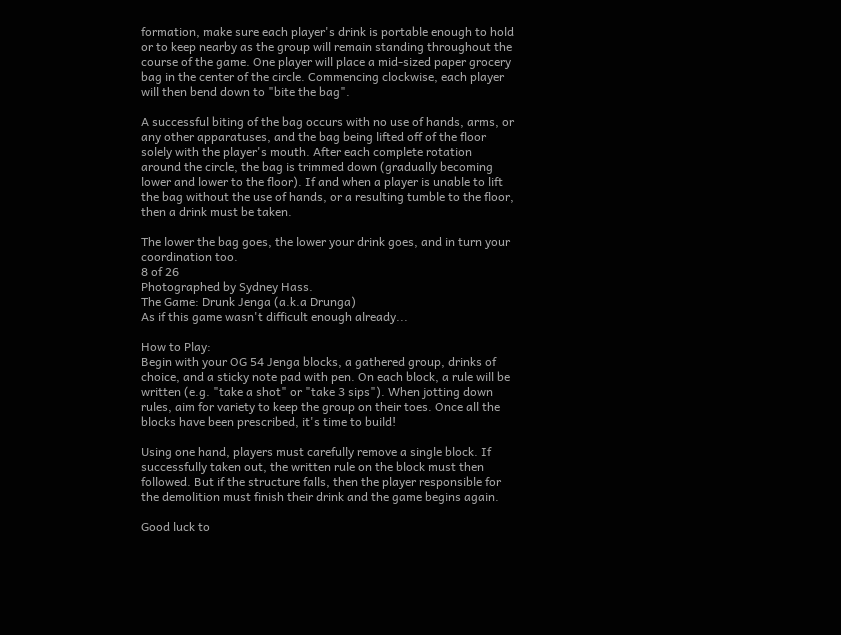formation, make sure each player's drink is portable enough to hold or to keep nearby as the group will remain standing throughout the course of the game. One player will place a mid-sized paper grocery bag in the center of the circle. Commencing clockwise, each player will then bend down to "bite the bag".

A successful biting of the bag occurs with no use of hands, arms, or any other apparatuses, and the bag being lifted off of the floor solely with the player's mouth. After each complete rotation around the circle, the bag is trimmed down (gradually becoming lower and lower to the floor). If and when a player is unable to lift the bag without the use of hands, or a resulting tumble to the floor, then a drink must be taken.

The lower the bag goes, the lower your drink goes, and in turn your coordination too.
8 of 26
Photographed by Sydney Hass.
The Game: Drunk Jenga (a.k.a Drunga)
As if this game wasn't difficult enough already...

How to Play:
Begin with your OG 54 Jenga blocks, a gathered group, drinks of choice, and a sticky note pad with pen. On each block, a rule will be written (e.g. "take a shot" or "take 3 sips"). When jotting down rules, aim for variety to keep the group on their toes. Once all the blocks have been prescribed, it's time to build!

Using one hand, players must carefully remove a single block. If successfully taken out, the written rule on the block must then followed. But if the structure falls, then the player responsible for the demolition must finish their drink and the game begins again.

Good luck to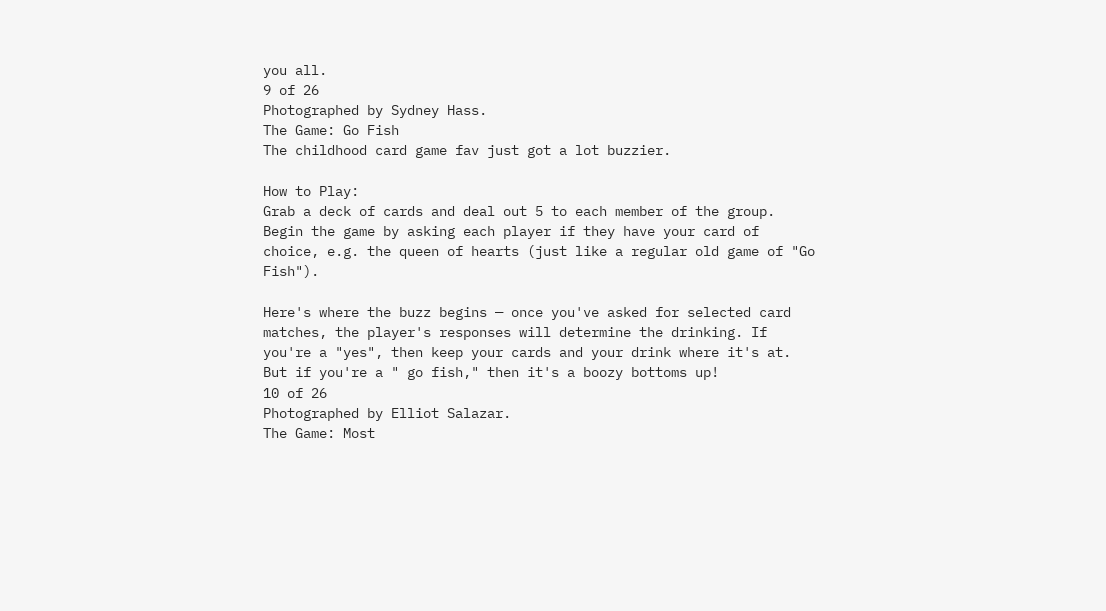you all.
9 of 26
Photographed by Sydney Hass.
The Game: Go Fish
The childhood card game fav just got a lot buzzier.

How to Play:
Grab a deck of cards and deal out 5 to each member of the group. Begin the game by asking each player if they have your card of choice, e.g. the queen of hearts (just like a regular old game of "Go Fish").

Here's where the buzz begins — once you've asked for selected card matches, the player's responses will determine the drinking. If you're a "yes", then keep your cards and your drink where it's at. But if you're a " go fish," then it's a boozy bottoms up!
10 of 26
Photographed by Elliot Salazar.
The Game: Most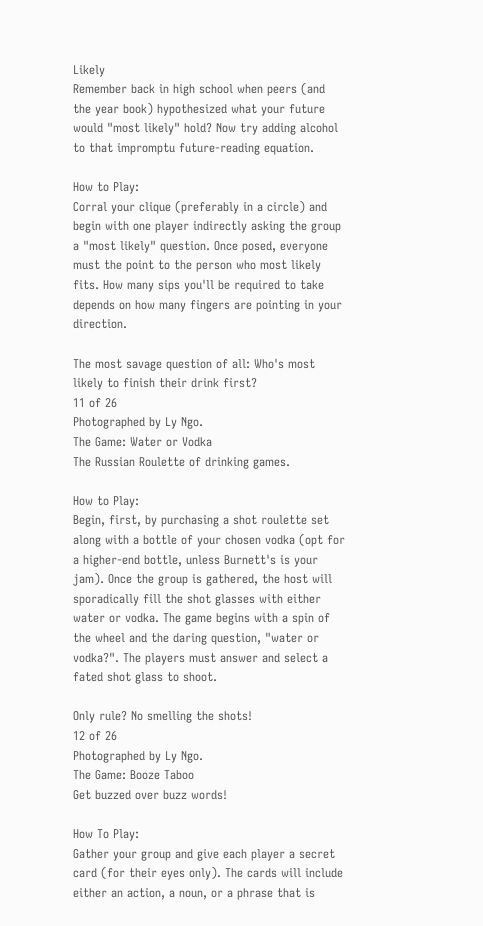Likely
Remember back in high school when peers (and the year book) hypothesized what your future would "most likely" hold? Now try adding alcohol to that impromptu future-reading equation.

How to Play:
Corral your clique (preferably in a circle) and begin with one player indirectly asking the group a "most likely" question. Once posed, everyone must the point to the person who most likely fits. How many sips you'll be required to take depends on how many fingers are pointing in your direction.

The most savage question of all: Who's most likely to finish their drink first?
11 of 26
Photographed by Ly Ngo.
The Game: Water or Vodka
The Russian Roulette of drinking games.

How to Play:
Begin, first, by purchasing a shot roulette set along with a bottle of your chosen vodka (opt for a higher-end bottle, unless Burnett's is your jam). Once the group is gathered, the host will sporadically fill the shot glasses with either water or vodka. The game begins with a spin of the wheel and the daring question, "water or vodka?". The players must answer and select a fated shot glass to shoot.

Only rule? No smelling the shots!
12 of 26
Photographed by Ly Ngo.
The Game: Booze Taboo
Get buzzed over buzz words!

How To Play:
Gather your group and give each player a secret card (for their eyes only). The cards will include either an action, a noun, or a phrase that is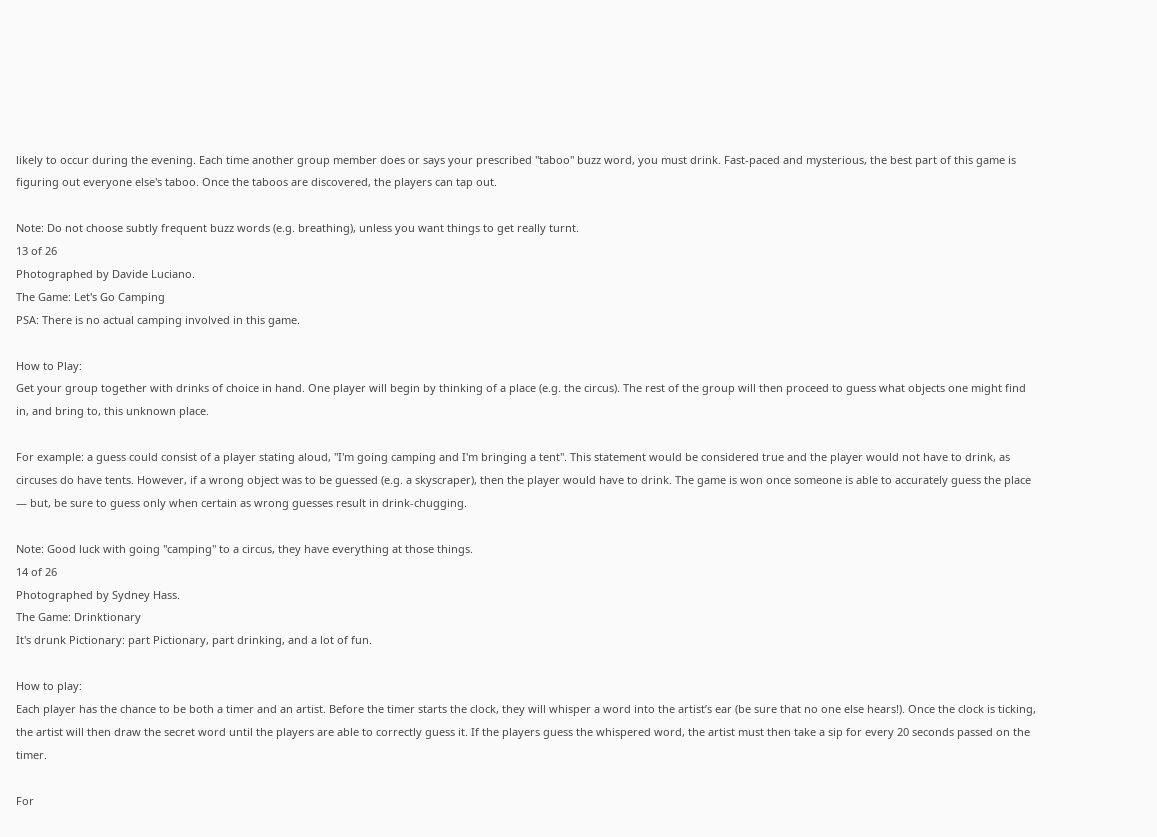likely to occur during the evening. Each time another group member does or says your prescribed "taboo" buzz word, you must drink. Fast-paced and mysterious, the best part of this game is figuring out everyone else's taboo. Once the taboos are discovered, the players can tap out.

Note: Do not choose subtly frequent buzz words (e.g. breathing), unless you want things to get really turnt.
13 of 26
Photographed by Davide Luciano.
The Game: Let's Go Camping
PSA: There is no actual camping involved in this game.

How to Play:
Get your group together with drinks of choice in hand. One player will begin by thinking of a place (e.g. the circus). The rest of the group will then proceed to guess what objects one might find in, and bring to, this unknown place.

For example: a guess could consist of a player stating aloud, "I'm going camping and I'm bringing a tent". This statement would be considered true and the player would not have to drink, as circuses do have tents. However, if a wrong object was to be guessed (e.g. a skyscraper), then the player would have to drink. The game is won once someone is able to accurately guess the place — but, be sure to guess only when certain as wrong guesses result in drink-chugging.

Note: Good luck with going "camping" to a circus, they have everything at those things.
14 of 26
Photographed by Sydney Hass.
The Game: Drinktionary
It's drunk Pictionary: part Pictionary, part drinking, and a lot of fun.

How to play:
Each player has the chance to be both a timer and an artist. Before the timer starts the clock, they will whisper a word into the artist’s ear (be sure that no one else hears!). Once the clock is ticking, the artist will then draw the secret word until the players are able to correctly guess it. If the players guess the whispered word, the artist must then take a sip for every 20 seconds passed on the timer.

For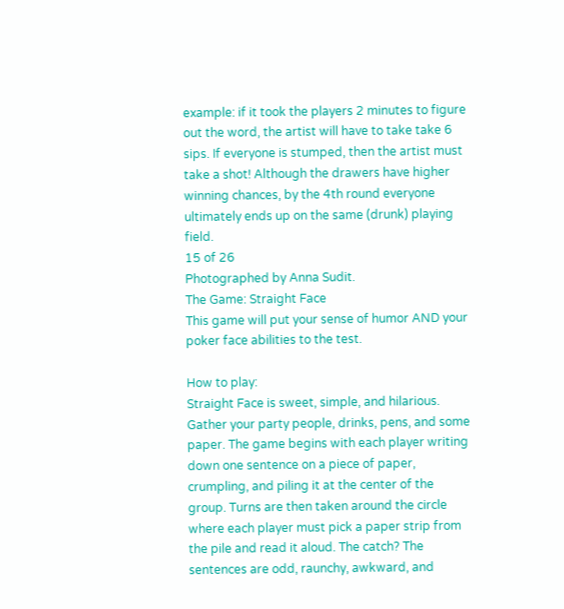example: if it took the players 2 minutes to figure out the word, the artist will have to take take 6 sips. If everyone is stumped, then the artist must take a shot! Although the drawers have higher winning chances, by the 4th round everyone ultimately ends up on the same (drunk) playing field.
15 of 26
Photographed by Anna Sudit.
The Game: Straight Face
This game will put your sense of humor AND your poker face abilities to the test.

How to play:
Straight Face is sweet, simple, and hilarious. Gather your party people, drinks, pens, and some paper. The game begins with each player writing down one sentence on a piece of paper, crumpling, and piling it at the center of the group. Turns are then taken around the circle where each player must pick a paper strip from the pile and read it aloud. The catch? The sentences are odd, raunchy, awkward, and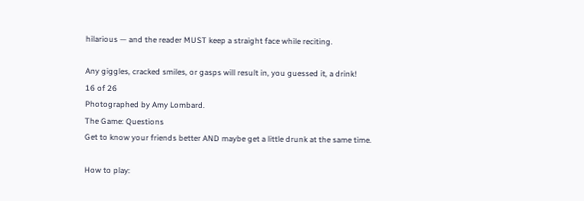hilarious — and the reader MUST keep a straight face while reciting.

Any giggles, cracked smiles, or gasps will result in, you guessed it, a drink!
16 of 26
Photographed by Amy Lombard.
The Game: Questions
Get to know your friends better AND maybe get a little drunk at the same time.

How to play: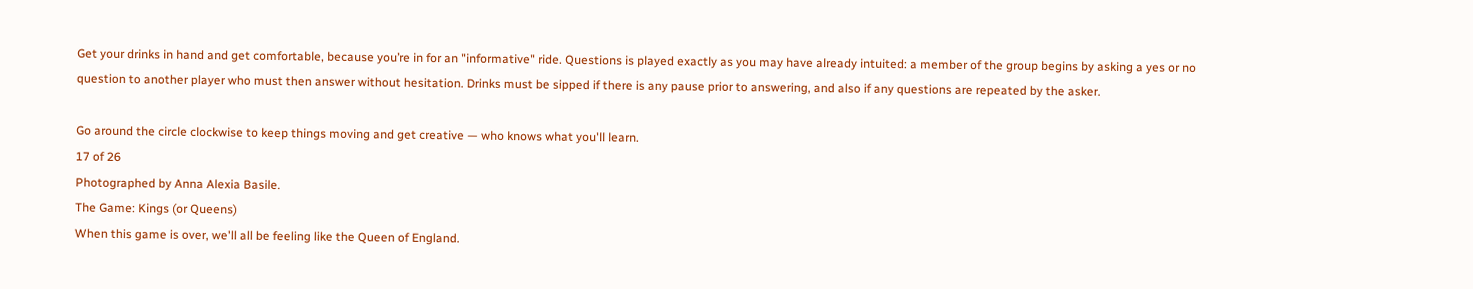Get your drinks in hand and get comfortable, because you’re in for an "informative" ride. Questions is played exactly as you may have already intuited: a member of the group begins by asking a yes or no question to another player who must then answer without hesitation. Drinks must be sipped if there is any pause prior to answering, and also if any questions are repeated by the asker.

Go around the circle clockwise to keep things moving and get creative — who knows what you'll learn.
17 of 26
Photographed by Anna Alexia Basile.
The Game: Kings (or Queens)
When this game is over, we'll all be feeling like the Queen of England.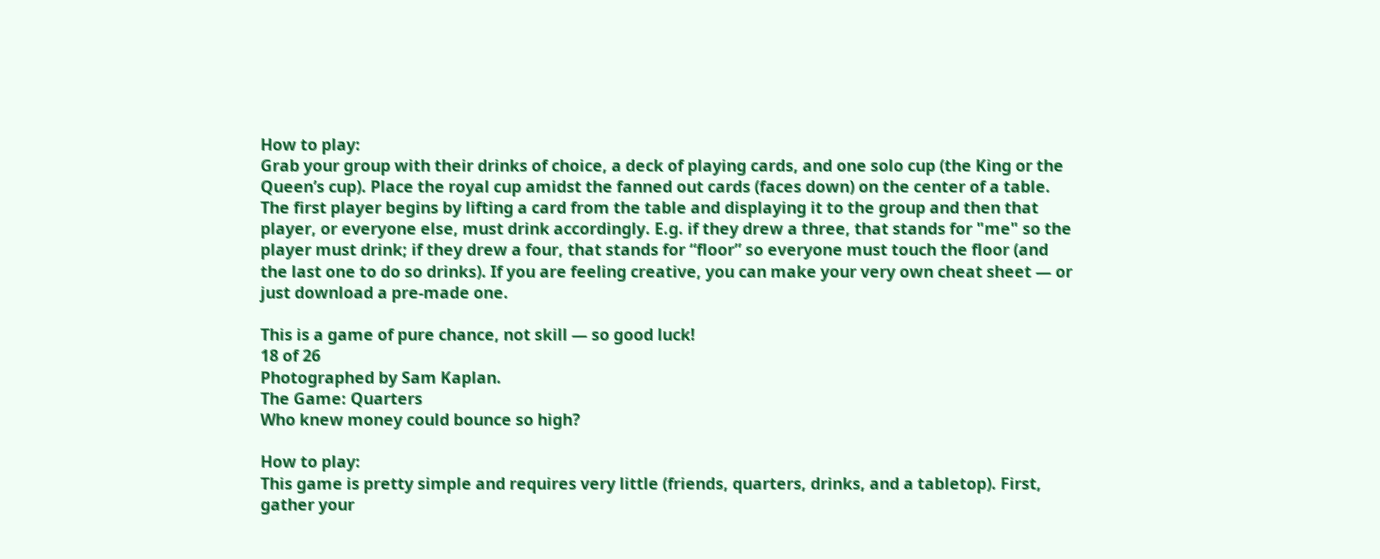How to play:
Grab your group with their drinks of choice, a deck of playing cards, and one solo cup (the King or the Queen’s cup). Place the royal cup amidst the fanned out cards (faces down) on the center of a table. The first player begins by lifting a card from the table and displaying it to the group and then that player, or everyone else, must drink accordingly. E.g. if they drew a three, that stands for "me" so the player must drink; if they drew a four, that stands for “floor” so everyone must touch the floor (and the last one to do so drinks). If you are feeling creative, you can make your very own cheat sheet — or just download a pre-made one.

This is a game of pure chance, not skill — so good luck!
18 of 26
Photographed by Sam Kaplan.
The Game: Quarters
Who knew money could bounce so high?

How to play:
This game is pretty simple and requires very little (friends, quarters, drinks, and a tabletop). First, gather your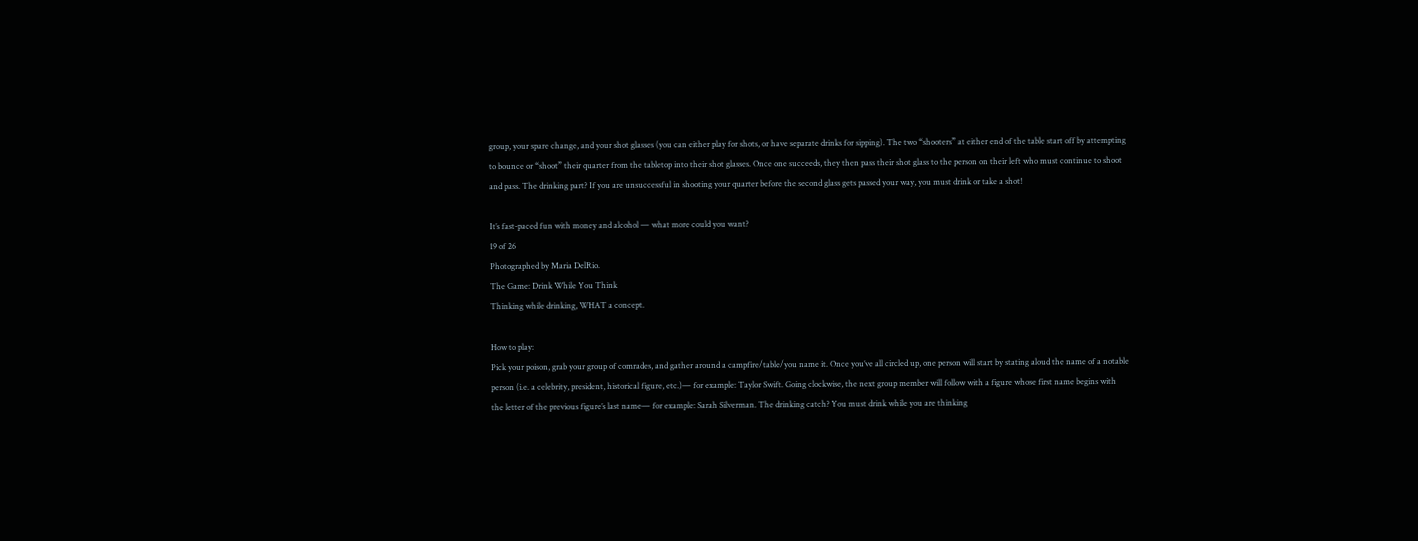group, your spare change, and your shot glasses (you can either play for shots, or have separate drinks for sipping). The two “shooters” at either end of the table start off by attempting to bounce or “shoot” their quarter from the tabletop into their shot glasses. Once one succeeds, they then pass their shot glass to the person on their left who must continue to shoot and pass. The drinking part? If you are unsuccessful in shooting your quarter before the second glass gets passed your way, you must drink or take a shot!

It’s fast-paced fun with money and alcohol — what more could you want?
19 of 26
Photographed by Maria DelRio.
The Game: Drink While You Think
Thinking while drinking, WHAT a concept.

How to play:
Pick your poison, grab your group of comrades, and gather around a campfire/table/you name it. Once you’ve all circled up, one person will start by stating aloud the name of a notable person (i.e. a celebrity, president, historical figure, etc.)— for example: Taylor Swift. Going clockwise, the next group member will follow with a figure whose first name begins with the letter of the previous figure’s last name— for example: Sarah Silverman. The drinking catch? You must drink while you are thinking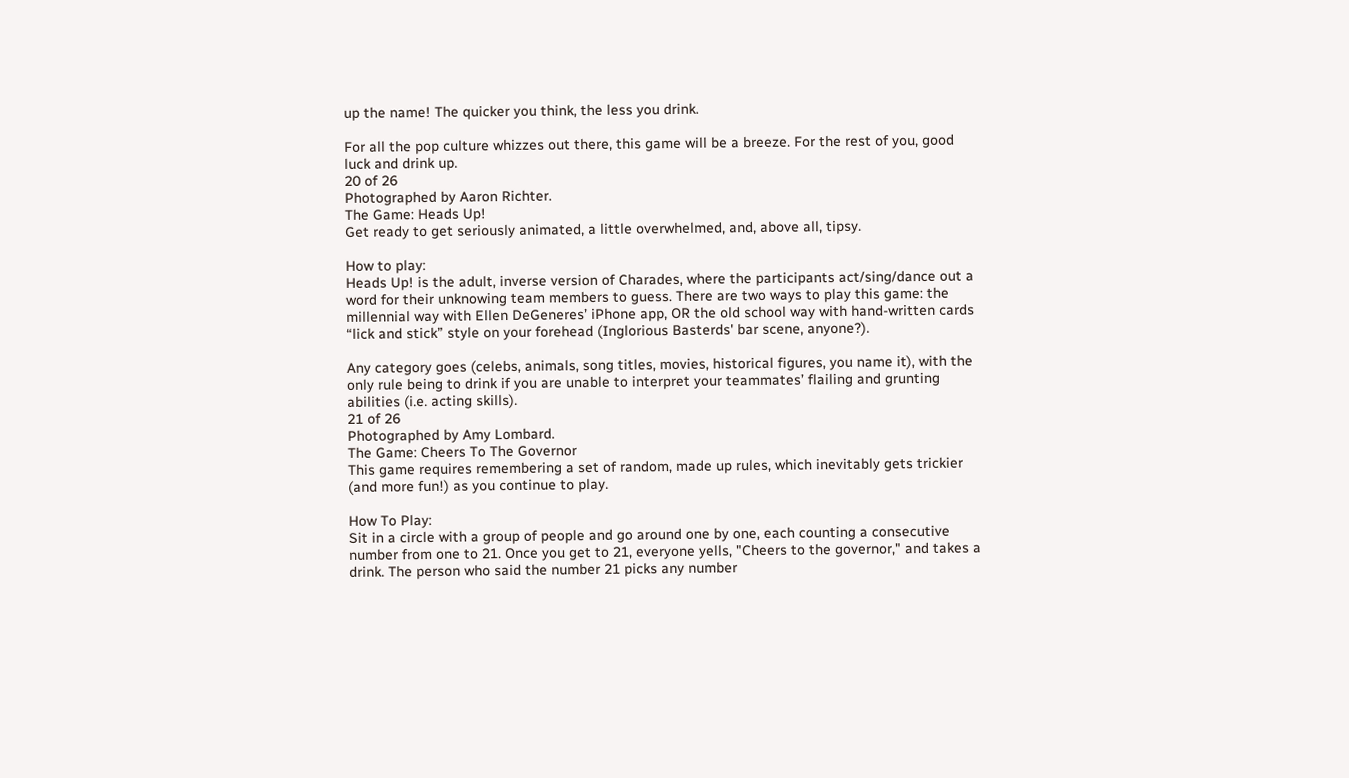up the name! The quicker you think, the less you drink.

For all the pop culture whizzes out there, this game will be a breeze. For the rest of you, good luck and drink up.
20 of 26
Photographed by Aaron Richter.
The Game: Heads Up!
Get ready to get seriously animated, a little overwhelmed, and, above all, tipsy.

How to play:
Heads Up! is the adult, inverse version of Charades, where the participants act/sing/dance out a word for their unknowing team members to guess. There are two ways to play this game: the millennial way with Ellen DeGeneres’ iPhone app, OR the old school way with hand-written cards “lick and stick” style on your forehead (Inglorious Basterds' bar scene, anyone?).

Any category goes (celebs, animals, song titles, movies, historical figures, you name it), with the only rule being to drink if you are unable to interpret your teammates’ flailing and grunting abilities (i.e. acting skills).
21 of 26
Photographed by Amy Lombard.
The Game: Cheers To The Governor
This game requires remembering a set of random, made up rules, which inevitably gets trickier (and more fun!) as you continue to play.

How To Play:
Sit in a circle with a group of people and go around one by one, each counting a consecutive number from one to 21. Once you get to 21, everyone yells, "Cheers to the governor," and takes a drink. The person who said the number 21 picks any number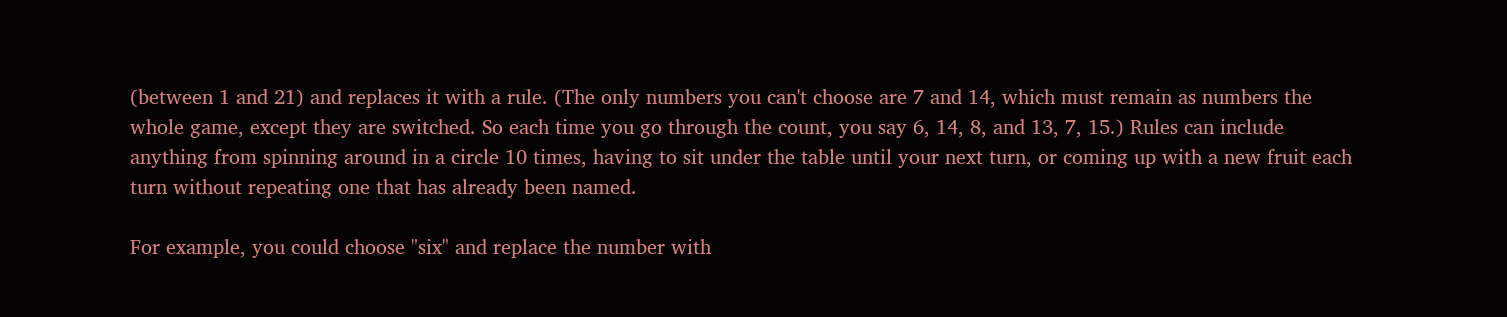(between 1 and 21) and replaces it with a rule. (The only numbers you can't choose are 7 and 14, which must remain as numbers the whole game, except they are switched. So each time you go through the count, you say 6, 14, 8, and 13, 7, 15.) Rules can include anything from spinning around in a circle 10 times, having to sit under the table until your next turn, or coming up with a new fruit each turn without repeating one that has already been named.

For example, you could choose "six" and replace the number with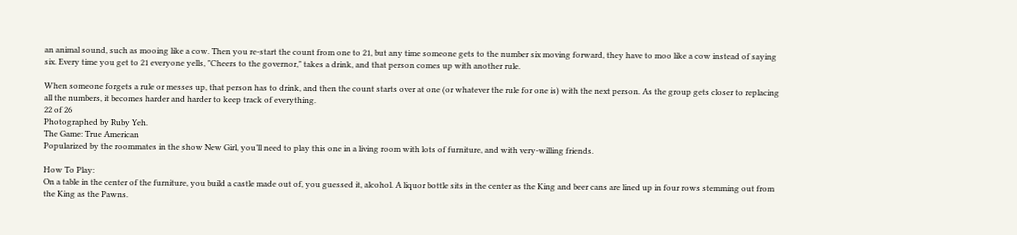an animal sound, such as mooing like a cow. Then you re-start the count from one to 21, but any time someone gets to the number six moving forward, they have to moo like a cow instead of saying six. Every time you get to 21 everyone yells, "Cheers to the governor," takes a drink, and that person comes up with another rule.

When someone forgets a rule or messes up, that person has to drink, and then the count starts over at one (or whatever the rule for one is) with the next person. As the group gets closer to replacing all the numbers, it becomes harder and harder to keep track of everything.
22 of 26
Photographed by Ruby Yeh.
The Game: True American
Popularized by the roommates in the show New Girl, you’ll need to play this one in a living room with lots of furniture, and with very-willing friends.

How To Play:
On a table in the center of the furniture, you build a castle made out of, you guessed it, alcohol. A liquor bottle sits in the center as the King and beer cans are lined up in four rows stemming out from the King as the Pawns.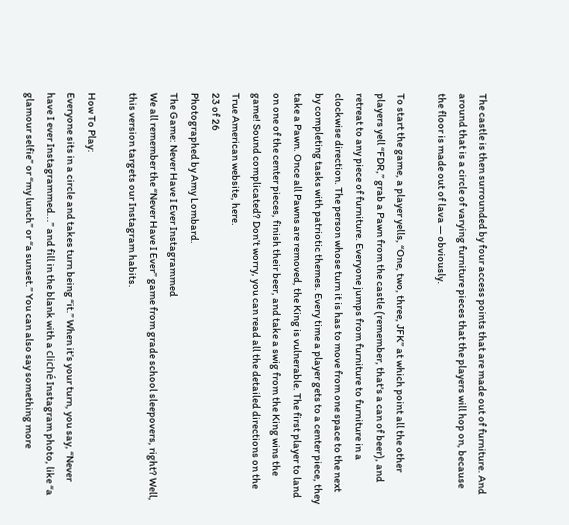The castle is then surrounded by four access points that are made out of furniture. And around that is a circle of varying furniture pieces that the players will hop on, because the floor is made out of lava — obviously.

To start the game, a player yells, “One, two, three, JFK” at which point all the other players yell “FDR,” grab a Pawn from the castle (remember, that's a can of beer), and retreat to any piece of furniture. Everyone jumps from furniture to furniture in a clockwise direction. The person whose turn it is has to move from one space to the next by completing tasks with patriotic themes. Every time a player gets to a center piece, they take a Pawn. Once all Pawns are removed, the King is vulnerable. The first player to land on one of the center pieces, finish their beer, and take a swig from the King wins the game! Sound complicated? Don’t worry, you can read all the detailed directions on the True American website, here.
23 of 26
Photographed by Amy Lombard.
The Game: Never Have I Ever Instagrammed
We all remember the “Never Have I Ever” game from grade school sleepovers, right? Well, this version targets our Instagram habits.

How To Play:
Everyone sits in a circle and takes turn being “it.” When it’s your turn, you say, “Never have I ever Instagrammed...” and fill in the blank with a cliché Instagram photo, like “a glamour selfie” or “my lunch” or “a sunset.” You can also say something more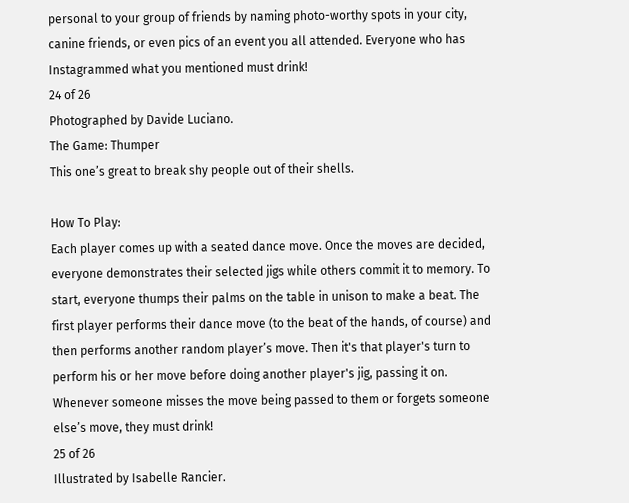personal to your group of friends by naming photo-worthy spots in your city, canine friends, or even pics of an event you all attended. Everyone who has Instagrammed what you mentioned must drink!
24 of 26
Photographed by Davide Luciano.
The Game: Thumper
This one’s great to break shy people out of their shells.

How To Play:
Each player comes up with a seated dance move. Once the moves are decided, everyone demonstrates their selected jigs while others commit it to memory. To start, everyone thumps their palms on the table in unison to make a beat. The first player performs their dance move (to the beat of the hands, of course) and then performs another random player’s move. Then it's that player's turn to perform his or her move before doing another player's jig, passing it on. Whenever someone misses the move being passed to them or forgets someone else’s move, they must drink!
25 of 26
Illustrated by Isabelle Rancier.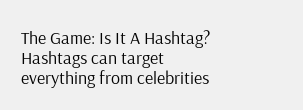The Game: Is It A Hashtag?
Hashtags can target everything from celebrities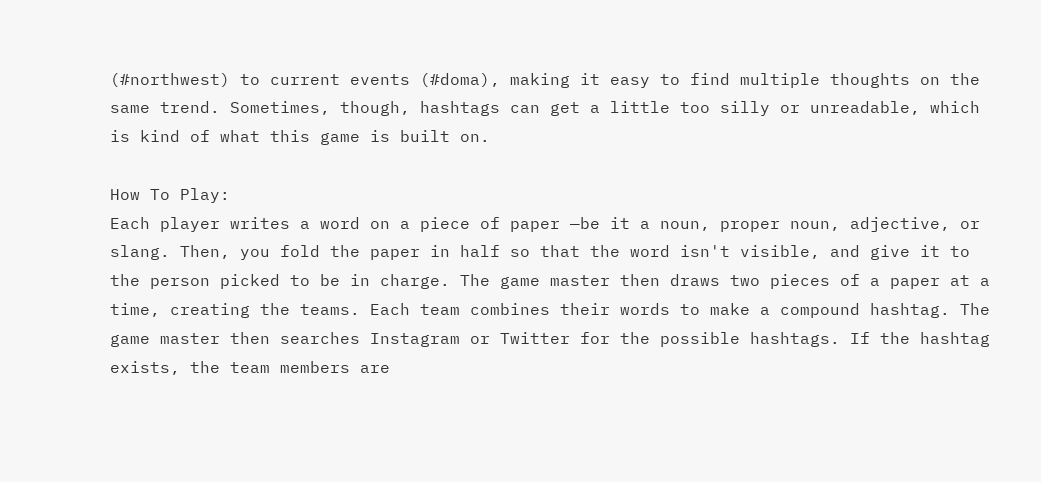(#northwest) to current events (#doma), making it easy to find multiple thoughts on the same trend. Sometimes, though, hashtags can get a little too silly or unreadable, which is kind of what this game is built on.

How To Play:
Each player writes a word on a piece of paper —be it a noun, proper noun, adjective, or slang. Then, you fold the paper in half so that the word isn't visible, and give it to the person picked to be in charge. The game master then draws two pieces of a paper at a time, creating the teams. Each team combines their words to make a compound hashtag. The game master then searches Instagram or Twitter for the possible hashtags. If the hashtag exists, the team members are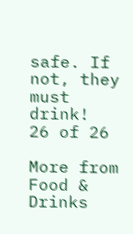safe. If not, they must drink!
26 of 26

More from Food & Drinks